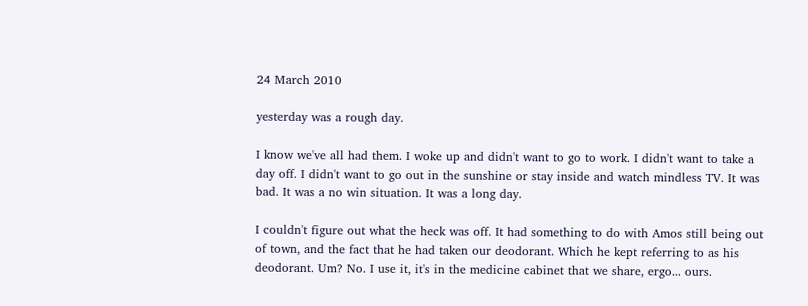24 March 2010

yesterday was a rough day.

I know we've all had them. I woke up and didn't want to go to work. I didn't want to take a day off. I didn't want to go out in the sunshine or stay inside and watch mindless TV. It was bad. It was a no win situation. It was a long day.

I couldn't figure out what the heck was off. It had something to do with Amos still being out of town, and the fact that he had taken our deodorant. Which he kept referring to as his deodorant. Um? No. I use it, it's in the medicine cabinet that we share, ergo... ours.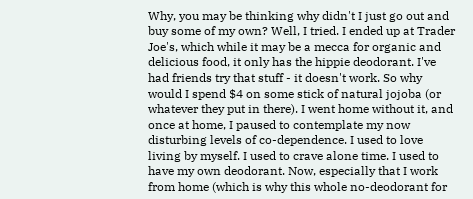Why, you may be thinking why didn't I just go out and buy some of my own? Well, I tried. I ended up at Trader Joe's, which while it may be a mecca for organic and delicious food, it only has the hippie deodorant. I've had friends try that stuff - it doesn't work. So why would I spend $4 on some stick of natural jojoba (or whatever they put in there). I went home without it, and once at home, I paused to contemplate my now disturbing levels of co-dependence. I used to love living by myself. I used to crave alone time. I used to have my own deodorant. Now, especially that I work from home (which is why this whole no-deodorant for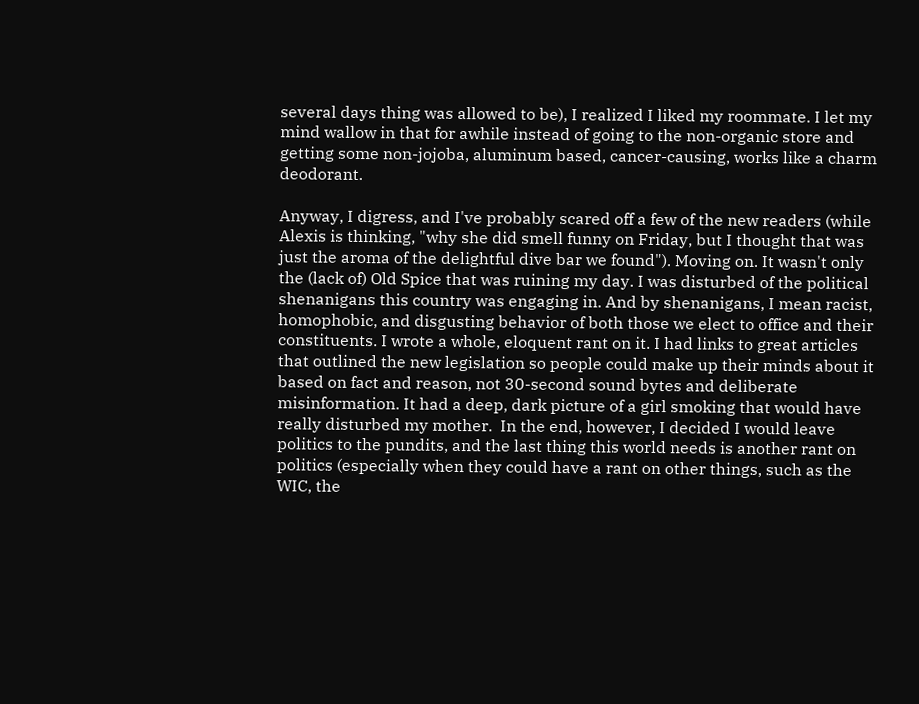several days thing was allowed to be), I realized I liked my roommate. I let my mind wallow in that for awhile instead of going to the non-organic store and getting some non-jojoba, aluminum based, cancer-causing, works like a charm deodorant.

Anyway, I digress, and I've probably scared off a few of the new readers (while Alexis is thinking, "why she did smell funny on Friday, but I thought that was just the aroma of the delightful dive bar we found"). Moving on. It wasn't only the (lack of) Old Spice that was ruining my day. I was disturbed of the political shenanigans this country was engaging in. And by shenanigans, I mean racist, homophobic, and disgusting behavior of both those we elect to office and their constituents. I wrote a whole, eloquent rant on it. I had links to great articles that outlined the new legislation so people could make up their minds about it based on fact and reason, not 30-second sound bytes and deliberate misinformation. It had a deep, dark picture of a girl smoking that would have really disturbed my mother.  In the end, however, I decided I would leave politics to the pundits, and the last thing this world needs is another rant on politics (especially when they could have a rant on other things, such as the WIC, the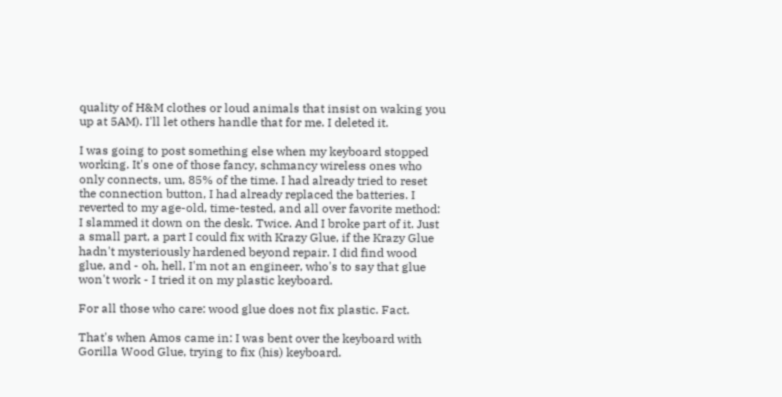quality of H&M clothes or loud animals that insist on waking you up at 5AM). I'll let others handle that for me. I deleted it.

I was going to post something else when my keyboard stopped working. It's one of those fancy, schmancy wireless ones who only connects, um, 85% of the time. I had already tried to reset the connection button, I had already replaced the batteries. I reverted to my age-old, time-tested, and all over favorite method: I slammed it down on the desk. Twice. And I broke part of it. Just a small part, a part I could fix with Krazy Glue, if the Krazy Glue hadn't mysteriously hardened beyond repair. I did find wood glue, and - oh, hell, I'm not an engineer, who's to say that glue won't work - I tried it on my plastic keyboard.

For all those who care: wood glue does not fix plastic. Fact.

That's when Amos came in: I was bent over the keyboard with Gorilla Wood Glue, trying to fix (his) keyboard.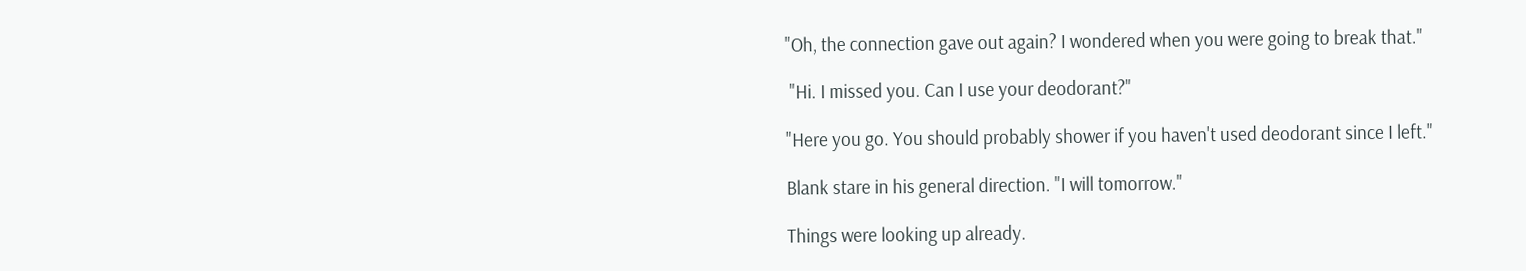"Oh, the connection gave out again? I wondered when you were going to break that."

 "Hi. I missed you. Can I use your deodorant?"

"Here you go. You should probably shower if you haven't used deodorant since I left."

Blank stare in his general direction. "I will tomorrow."

Things were looking up already.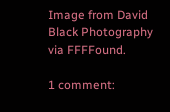Image from David Black Photography via FFFFound.

1 comment: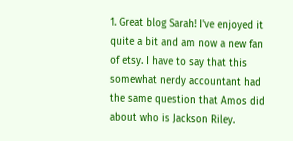1. Great blog Sarah! I've enjoyed it quite a bit and am now a new fan of etsy. I have to say that this somewhat nerdy accountant had the same question that Amos did about who is Jackson Riley.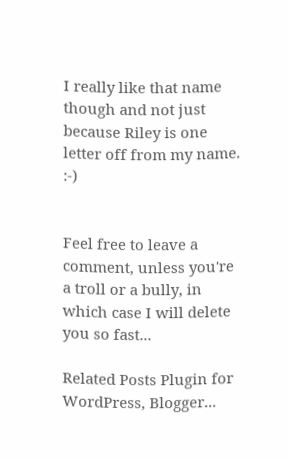I really like that name though and not just because Riley is one letter off from my name. :-)


Feel free to leave a comment, unless you're a troll or a bully, in which case I will delete you so fast...

Related Posts Plugin for WordPress, Blogger...